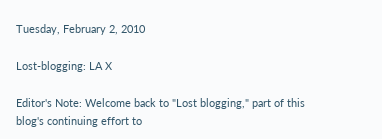Tuesday, February 2, 2010

Lost-blogging: LA X

Editor's Note: Welcome back to "Lost blogging," part of this blog's continuing effort to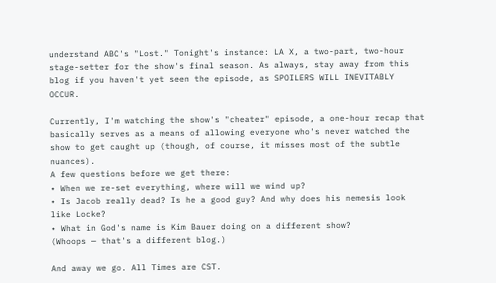understand ABC's "Lost." Tonight's instance: LA X, a two-part, two-hour stage-setter for the show's final season. As always, stay away from this blog if you haven't yet seen the episode, as SPOILERS WILL INEVITABLY OCCUR.

Currently, I'm watching the show's "cheater" episode, a one-hour recap that basically serves as a means of allowing everyone who's never watched the show to get caught up (though, of course, it misses most of the subtle nuances).
A few questions before we get there:
• When we re-set everything, where will we wind up?
• Is Jacob really dead? Is he a good guy? And why does his nemesis look like Locke?
• What in God's name is Kim Bauer doing on a different show?
(Whoops — that's a different blog.)

And away we go. All Times are CST.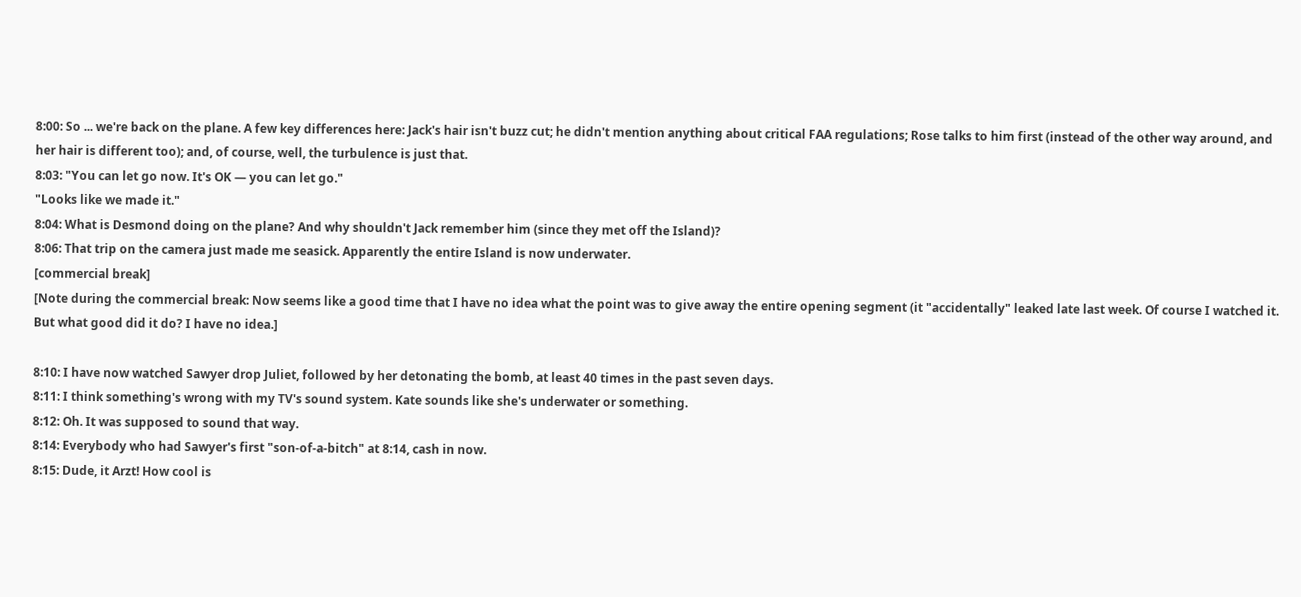8:00: So ... we're back on the plane. A few key differences here: Jack's hair isn't buzz cut; he didn't mention anything about critical FAA regulations; Rose talks to him first (instead of the other way around, and her hair is different too); and, of course, well, the turbulence is just that.
8:03: "You can let go now. It's OK — you can let go."
"Looks like we made it."
8:04: What is Desmond doing on the plane? And why shouldn't Jack remember him (since they met off the Island)?
8:06: That trip on the camera just made me seasick. Apparently the entire Island is now underwater.
[commercial break]
[Note during the commercial break: Now seems like a good time that I have no idea what the point was to give away the entire opening segment (it "accidentally" leaked late last week. Of course I watched it. But what good did it do? I have no idea.]

8:10: I have now watched Sawyer drop Juliet, followed by her detonating the bomb, at least 40 times in the past seven days.
8:11: I think something's wrong with my TV's sound system. Kate sounds like she's underwater or something.
8:12: Oh. It was supposed to sound that way.
8:14: Everybody who had Sawyer's first "son-of-a-bitch" at 8:14, cash in now.
8:15: Dude, it Arzt! How cool is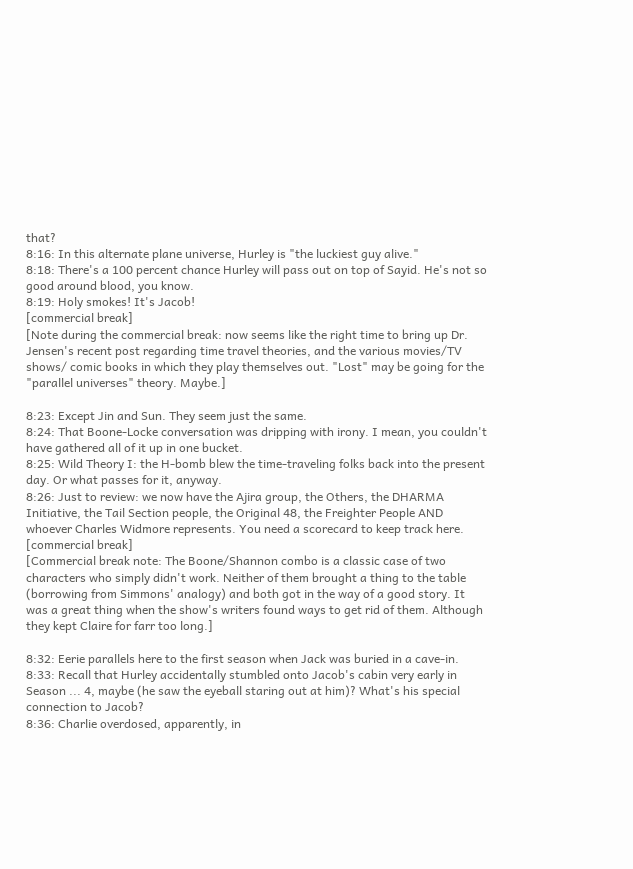that?
8:16: In this alternate plane universe, Hurley is "the luckiest guy alive."
8:18: There's a 100 percent chance Hurley will pass out on top of Sayid. He's not so good around blood, you know.
8:19: Holy smokes! It's Jacob!
[commercial break]
[Note during the commercial break: now seems like the right time to bring up Dr. Jensen's recent post regarding time travel theories, and the various movies/TV shows/ comic books in which they play themselves out. "Lost" may be going for the "parallel universes" theory. Maybe.]

8:23: Except Jin and Sun. They seem just the same.
8:24: That Boone-Locke conversation was dripping with irony. I mean, you couldn't have gathered all of it up in one bucket.
8:25: Wild Theory I: the H-bomb blew the time-traveling folks back into the present day. Or what passes for it, anyway.
8:26: Just to review: we now have the Ajira group, the Others, the DHARMA Initiative, the Tail Section people, the Original 48, the Freighter People AND whoever Charles Widmore represents. You need a scorecard to keep track here.
[commercial break]
[Commercial break note: The Boone/Shannon combo is a classic case of two characters who simply didn't work. Neither of them brought a thing to the table (borrowing from Simmons' analogy) and both got in the way of a good story. It was a great thing when the show's writers found ways to get rid of them. Although they kept Claire for farr too long.]

8:32: Eerie parallels here to the first season when Jack was buried in a cave-in.
8:33: Recall that Hurley accidentally stumbled onto Jacob's cabin very early in Season ... 4, maybe (he saw the eyeball staring out at him)? What's his special connection to Jacob?
8:36: Charlie overdosed, apparently, in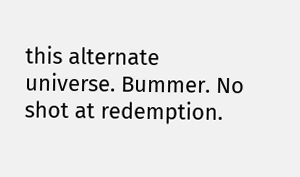this alternate universe. Bummer. No shot at redemption.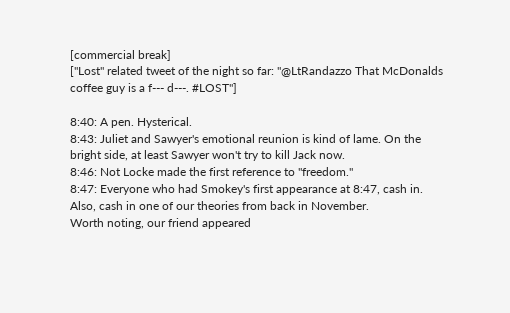[commercial break]
["Lost" related tweet of the night so far: "@LtRandazzo That McDonalds coffee guy is a f--- d---. #LOST"]

8:40: A pen. Hysterical.
8:43: Juliet and Sawyer's emotional reunion is kind of lame. On the bright side, at least Sawyer won't try to kill Jack now.
8:46: Not Locke made the first reference to "freedom."
8:47: Everyone who had Smokey's first appearance at 8:47, cash in. Also, cash in one of our theories from back in November.
Worth noting, our friend appeared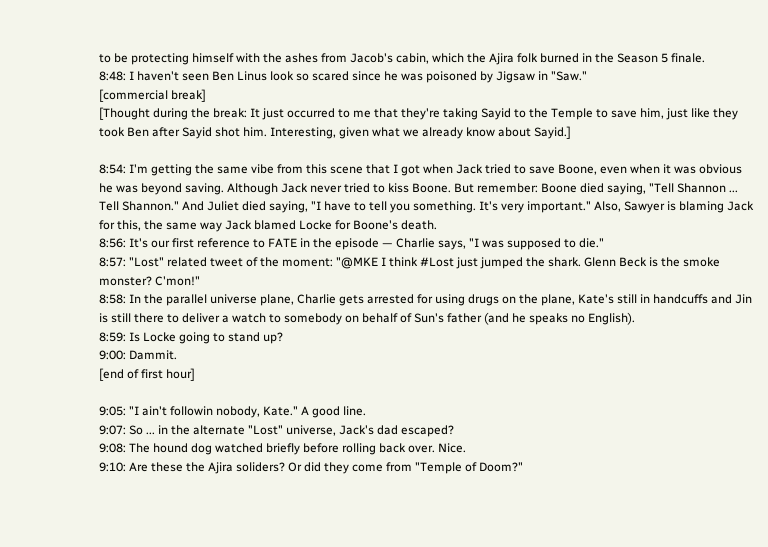to be protecting himself with the ashes from Jacob's cabin, which the Ajira folk burned in the Season 5 finale.
8:48: I haven't seen Ben Linus look so scared since he was poisoned by Jigsaw in "Saw."
[commercial break]
[Thought during the break: It just occurred to me that they're taking Sayid to the Temple to save him, just like they took Ben after Sayid shot him. Interesting, given what we already know about Sayid.]

8:54: I'm getting the same vibe from this scene that I got when Jack tried to save Boone, even when it was obvious he was beyond saving. Although Jack never tried to kiss Boone. But remember: Boone died saying, "Tell Shannon ... Tell Shannon." And Juliet died saying, "I have to tell you something. It's very important." Also, Sawyer is blaming Jack for this, the same way Jack blamed Locke for Boone's death.
8:56: It's our first reference to FATE in the episode — Charlie says, "I was supposed to die."
8:57: "Lost" related tweet of the moment: "@MKE I think #Lost just jumped the shark. Glenn Beck is the smoke monster? C'mon!"
8:58: In the parallel universe plane, Charlie gets arrested for using drugs on the plane, Kate's still in handcuffs and Jin is still there to deliver a watch to somebody on behalf of Sun's father (and he speaks no English).
8:59: Is Locke going to stand up?
9:00: Dammit.
[end of first hour]

9:05: "I ain't followin nobody, Kate." A good line.
9:07: So ... in the alternate "Lost" universe, Jack's dad escaped?
9:08: The hound dog watched briefly before rolling back over. Nice.
9:10: Are these the Ajira soliders? Or did they come from "Temple of Doom?"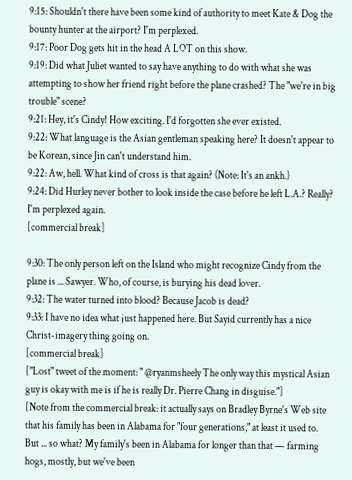9:15: Shouldn't there have been some kind of authority to meet Kate & Dog the bounty hunter at the airport? I'm perplexed.
9:17: Poor Dog gets hit in the head A LOT on this show.
9:19: Did what Juliet wanted to say have anything to do with what she was attempting to show her friend right before the plane crashed? The "we're in big trouble" scene?
9:21: Hey, it's Cindy! How exciting. I'd forgotten she ever existed.
9:22: What language is the Asian gentleman speaking here? It doesn't appear to be Korean, since Jin can't understand him.
9:22: Aw, hell. What kind of cross is that again? (Note: It's an ankh.)
9:24: Did Hurley never bother to look inside the case before he left L.A.? Really? I'm perplexed again.
[commercial break]

9:30: The only person left on the Island who might recognize Cindy from the plane is ... Sawyer. Who, of course, is burying his dead lover.
9:32: The water turned into blood? Because Jacob is dead?
9:33: I have no idea what just happened here. But Sayid currently has a nice Christ-imagery thing going on.
[commercial break]
["Lost" tweet of the moment: " @ryanmsheely The only way this mystical Asian guy is okay with me is if he is really Dr. Pierre Chang in disguise."]
[Note from the commercial break: it actually says on Bradley Byrne's Web site that his family has been in Alabama for "four generations," at least it used to. But ... so what? My family's been in Alabama for longer than that — farming hogs, mostly, but we've been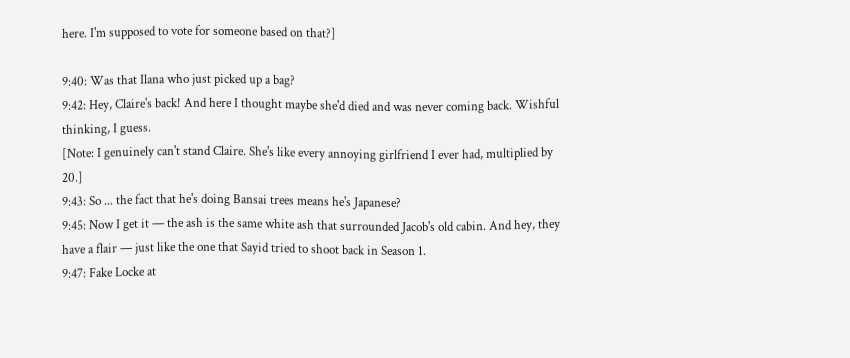here. I'm supposed to vote for someone based on that?]

9:40: Was that Ilana who just picked up a bag?
9:42: Hey, Claire's back! And here I thought maybe she'd died and was never coming back. Wishful thinking, I guess.
[Note: I genuinely can't stand Claire. She's like every annoying girlfriend I ever had, multiplied by 20.]
9:43: So ... the fact that he's doing Bansai trees means he's Japanese?
9:45: Now I get it — the ash is the same white ash that surrounded Jacob's old cabin. And hey, they have a flair — just like the one that Sayid tried to shoot back in Season 1.
9:47: Fake Locke at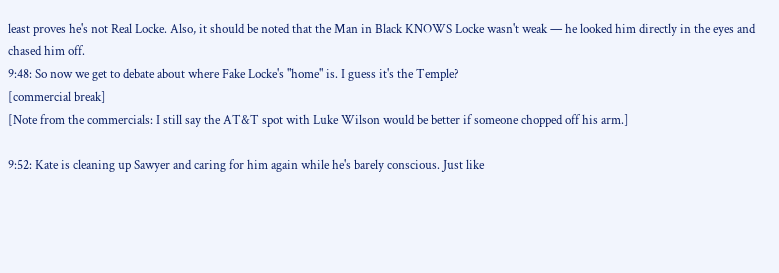least proves he's not Real Locke. Also, it should be noted that the Man in Black KNOWS Locke wasn't weak — he looked him directly in the eyes and chased him off.
9:48: So now we get to debate about where Fake Locke's "home" is. I guess it's the Temple?
[commercial break]
[Note from the commercials: I still say the AT&T spot with Luke Wilson would be better if someone chopped off his arm.]

9:52: Kate is cleaning up Sawyer and caring for him again while he's barely conscious. Just like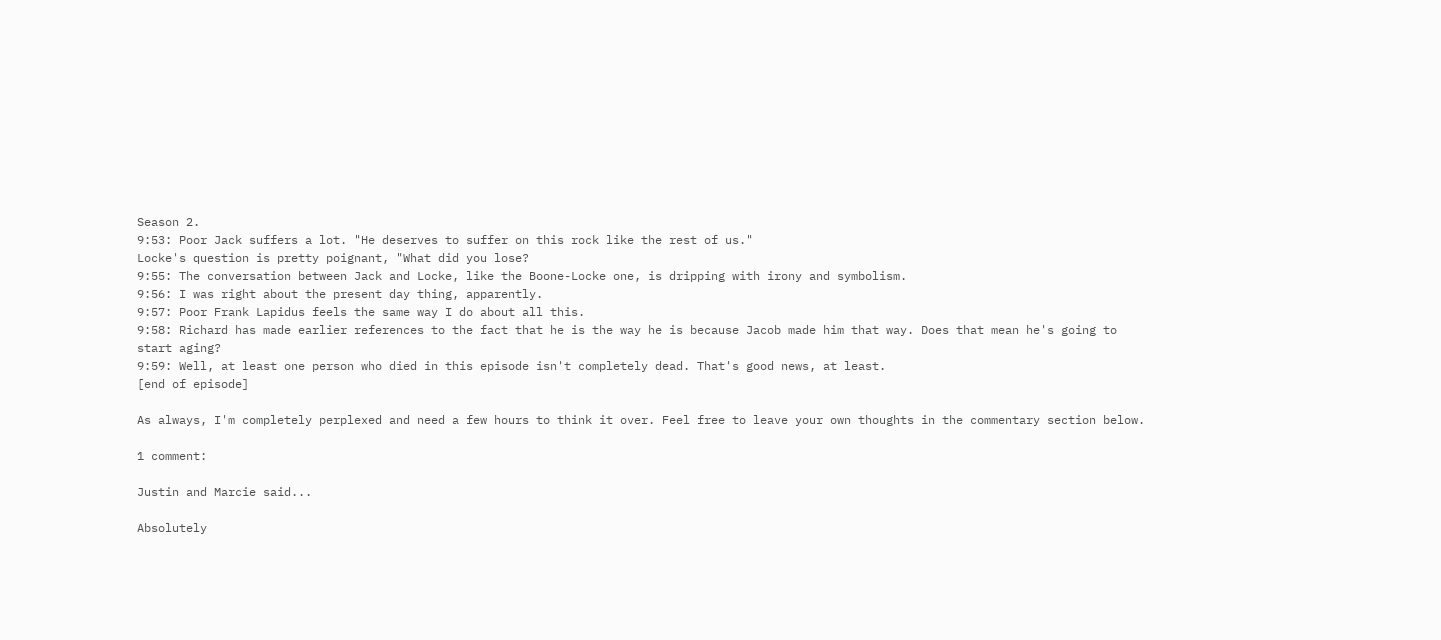Season 2.
9:53: Poor Jack suffers a lot. "He deserves to suffer on this rock like the rest of us."
Locke's question is pretty poignant, "What did you lose?
9:55: The conversation between Jack and Locke, like the Boone-Locke one, is dripping with irony and symbolism.
9:56: I was right about the present day thing, apparently.
9:57: Poor Frank Lapidus feels the same way I do about all this.
9:58: Richard has made earlier references to the fact that he is the way he is because Jacob made him that way. Does that mean he's going to start aging?
9:59: Well, at least one person who died in this episode isn't completely dead. That's good news, at least.
[end of episode]

As always, I'm completely perplexed and need a few hours to think it over. Feel free to leave your own thoughts in the commentary section below.

1 comment:

Justin and Marcie said...

Absolutely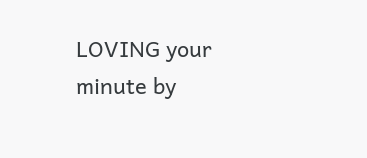LOVING your minute by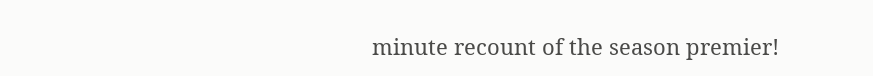minute recount of the season premier!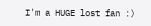I'm a HUGE lost fan :)